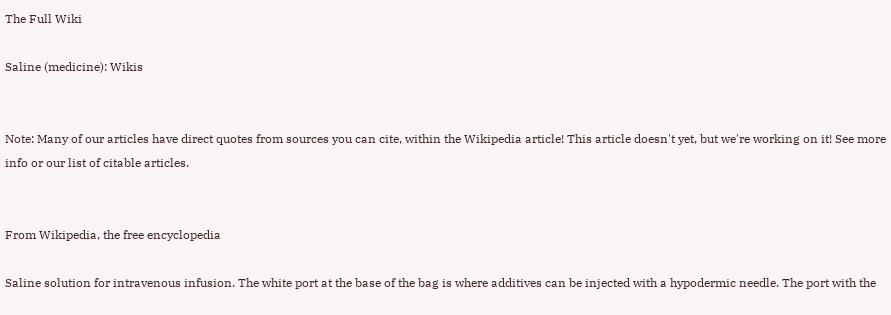The Full Wiki

Saline (medicine): Wikis


Note: Many of our articles have direct quotes from sources you can cite, within the Wikipedia article! This article doesn't yet, but we're working on it! See more info or our list of citable articles.


From Wikipedia, the free encyclopedia

Saline solution for intravenous infusion. The white port at the base of the bag is where additives can be injected with a hypodermic needle. The port with the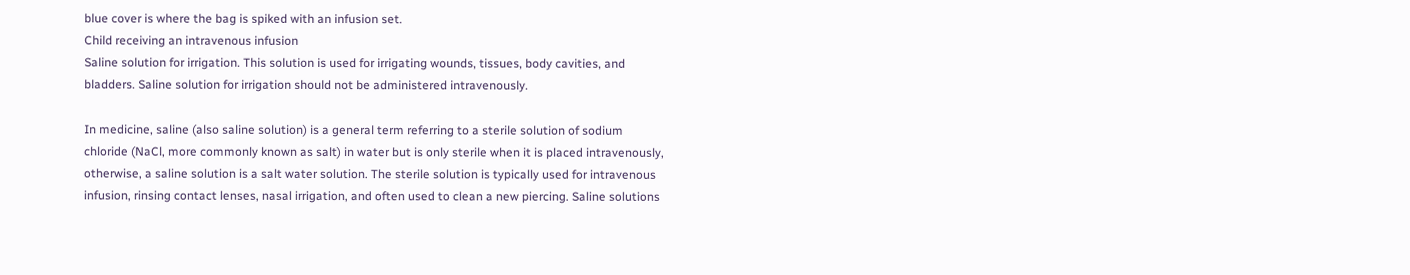blue cover is where the bag is spiked with an infusion set.
Child receiving an intravenous infusion
Saline solution for irrigation. This solution is used for irrigating wounds, tissues, body cavities, and bladders. Saline solution for irrigation should not be administered intravenously.

In medicine, saline (also saline solution) is a general term referring to a sterile solution of sodium chloride (NaCl, more commonly known as salt) in water but is only sterile when it is placed intravenously, otherwise, a saline solution is a salt water solution. The sterile solution is typically used for intravenous infusion, rinsing contact lenses, nasal irrigation, and often used to clean a new piercing. Saline solutions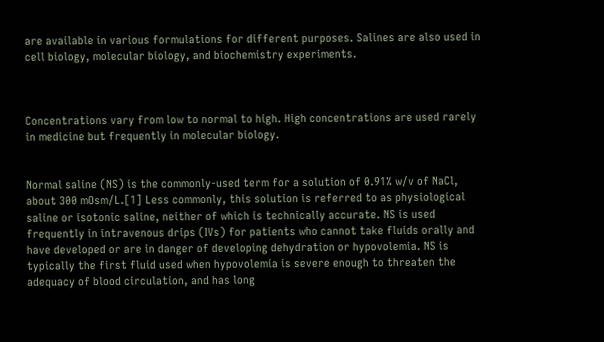are available in various formulations for different purposes. Salines are also used in cell biology, molecular biology, and biochemistry experiments.



Concentrations vary from low to normal to high. High concentrations are used rarely in medicine but frequently in molecular biology.


Normal saline (NS) is the commonly-used term for a solution of 0.91% w/v of NaCl, about 300 mOsm/L.[1] Less commonly, this solution is referred to as physiological saline or isotonic saline, neither of which is technically accurate. NS is used frequently in intravenous drips (IVs) for patients who cannot take fluids orally and have developed or are in danger of developing dehydration or hypovolemia. NS is typically the first fluid used when hypovolemia is severe enough to threaten the adequacy of blood circulation, and has long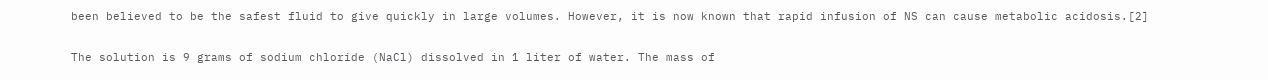been believed to be the safest fluid to give quickly in large volumes. However, it is now known that rapid infusion of NS can cause metabolic acidosis.[2]

The solution is 9 grams of sodium chloride (NaCl) dissolved in 1 liter of water. The mass of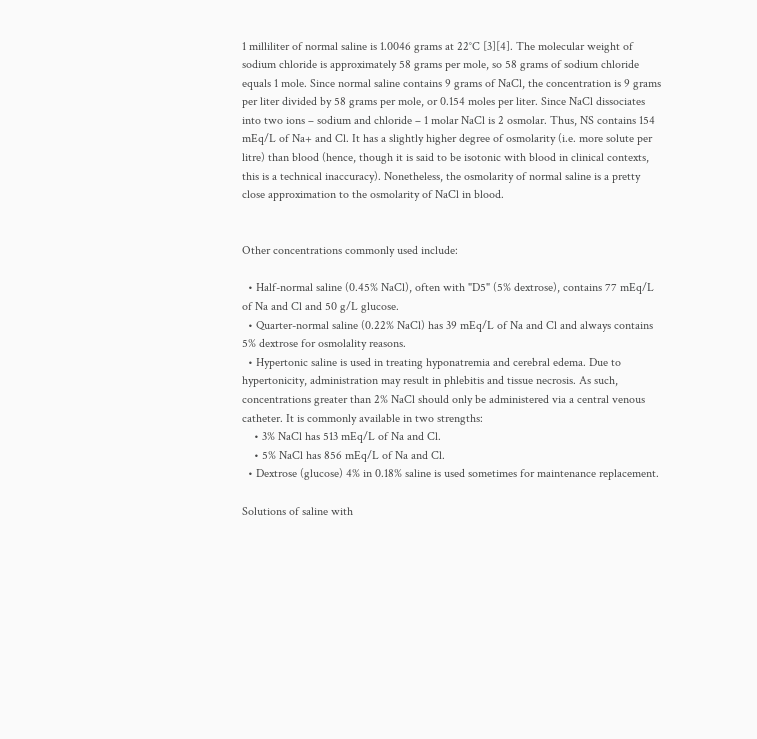1 milliliter of normal saline is 1.0046 grams at 22°C [3][4]. The molecular weight of sodium chloride is approximately 58 grams per mole, so 58 grams of sodium chloride equals 1 mole. Since normal saline contains 9 grams of NaCl, the concentration is 9 grams per liter divided by 58 grams per mole, or 0.154 moles per liter. Since NaCl dissociates into two ions – sodium and chloride – 1 molar NaCl is 2 osmolar. Thus, NS contains 154 mEq/L of Na+ and Cl. It has a slightly higher degree of osmolarity (i.e. more solute per litre) than blood (hence, though it is said to be isotonic with blood in clinical contexts, this is a technical inaccuracy). Nonetheless, the osmolarity of normal saline is a pretty close approximation to the osmolarity of NaCl in blood.


Other concentrations commonly used include:

  • Half-normal saline (0.45% NaCl), often with "D5" (5% dextrose), contains 77 mEq/L of Na and Cl and 50 g/L glucose.
  • Quarter-normal saline (0.22% NaCl) has 39 mEq/L of Na and Cl and always contains 5% dextrose for osmolality reasons.
  • Hypertonic saline is used in treating hyponatremia and cerebral edema. Due to hypertonicity, administration may result in phlebitis and tissue necrosis. As such, concentrations greater than 2% NaCl should only be administered via a central venous catheter. It is commonly available in two strengths:
    • 3% NaCl has 513 mEq/L of Na and Cl.
    • 5% NaCl has 856 mEq/L of Na and Cl.
  • Dextrose (glucose) 4% in 0.18% saline is used sometimes for maintenance replacement.

Solutions of saline with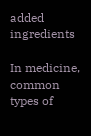added ingredients

In medicine, common types of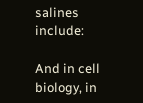salines include:

And in cell biology, in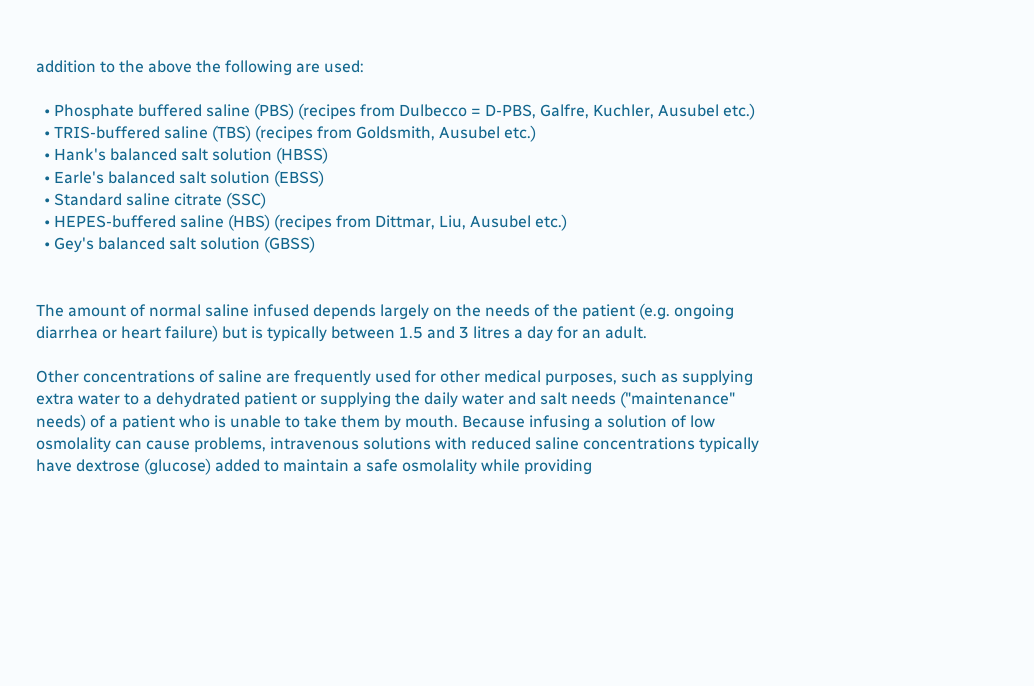addition to the above the following are used:

  • Phosphate buffered saline (PBS) (recipes from Dulbecco = D-PBS, Galfre, Kuchler, Ausubel etc.)
  • TRIS-buffered saline (TBS) (recipes from Goldsmith, Ausubel etc.)
  • Hank's balanced salt solution (HBSS)
  • Earle's balanced salt solution (EBSS)
  • Standard saline citrate (SSC)
  • HEPES-buffered saline (HBS) (recipes from Dittmar, Liu, Ausubel etc.)
  • Gey's balanced salt solution (GBSS)


The amount of normal saline infused depends largely on the needs of the patient (e.g. ongoing diarrhea or heart failure) but is typically between 1.5 and 3 litres a day for an adult.

Other concentrations of saline are frequently used for other medical purposes, such as supplying extra water to a dehydrated patient or supplying the daily water and salt needs ("maintenance" needs) of a patient who is unable to take them by mouth. Because infusing a solution of low osmolality can cause problems, intravenous solutions with reduced saline concentrations typically have dextrose (glucose) added to maintain a safe osmolality while providing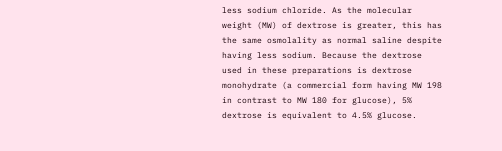less sodium chloride. As the molecular weight (MW) of dextrose is greater, this has the same osmolality as normal saline despite having less sodium. Because the dextrose used in these preparations is dextrose monohydrate (a commercial form having MW 198 in contrast to MW 180 for glucose), 5% dextrose is equivalent to 4.5% glucose.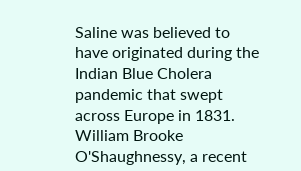Saline was believed to have originated during the Indian Blue Cholera pandemic that swept across Europe in 1831. William Brooke O'Shaughnessy, a recent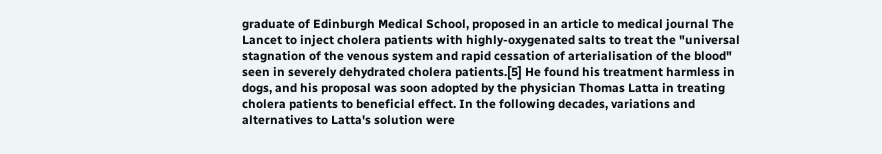graduate of Edinburgh Medical School, proposed in an article to medical journal The Lancet to inject cholera patients with highly-oxygenated salts to treat the "universal stagnation of the venous system and rapid cessation of arterialisation of the blood" seen in severely dehydrated cholera patients.[5] He found his treatment harmless in dogs, and his proposal was soon adopted by the physician Thomas Latta in treating cholera patients to beneficial effect. In the following decades, variations and alternatives to Latta's solution were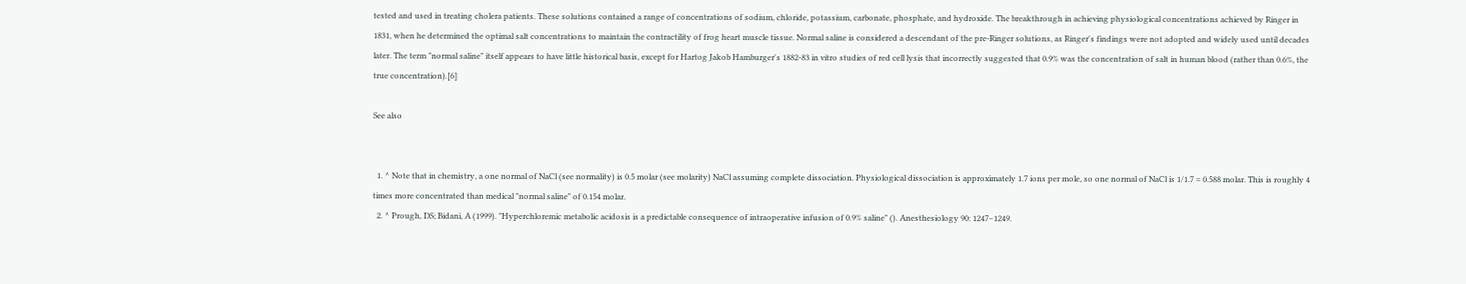tested and used in treating cholera patients. These solutions contained a range of concentrations of sodium, chloride, potassium, carbonate, phosphate, and hydroxide. The breakthrough in achieving physiological concentrations achieved by Ringer in 1831, when he determined the optimal salt concentrations to maintain the contractility of frog heart muscle tissue. Normal saline is considered a descendant of the pre-Ringer solutions, as Ringer's findings were not adopted and widely used until decades later. The term "normal saline" itself appears to have little historical basis, except for Hartog Jakob Hamburger's 1882-83 in vitro studies of red cell lysis that incorrectly suggested that 0.9% was the concentration of salt in human blood (rather than 0.6%, the true concentration).[6]

See also


  1. ^ Note that in chemistry, a one normal of NaCl (see normality) is 0.5 molar (see molarity) NaCl assuming complete dissociation. Physiological dissociation is approximately 1.7 ions per mole, so one normal of NaCl is 1/1.7 = 0.588 molar. This is roughly 4 times more concentrated than medical "normal saline" of 0.154 molar.
  2. ^ Prough, DS; Bidani, A (1999). "Hyperchloremic metabolic acidosis is a predictable consequence of intraoperative infusion of 0.9% saline" (). Anesthesiology 90: 1247–1249.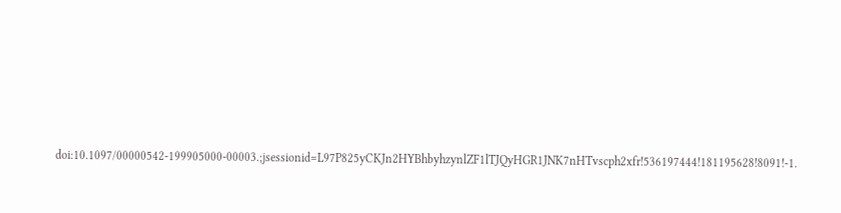doi:10.1097/00000542-199905000-00003.;jsessionid=L97P825yCKJn2HYBhbyhzynlZF1lTJQyHGR1JNK7nHTvscph2xfr!536197444!181195628!8091!-1.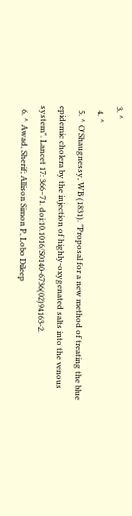3. ^
  4. ^
  5. ^ O'Shaugnessy, WB (1831). "Proposal for a new method of treating the blue epidemic cholera by the injection of highly-oxygenated salts into the venous system". Lancet 17: 366–71. doi:10.1016/S0140-6736(02)94163-2.
  6. ^ Awad, Sherif; Allison Simon P, Lobo Dileep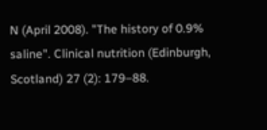N (April 2008). "The history of 0.9% saline". Clinical nutrition (Edinburgh, Scotland) 27 (2): 179–88.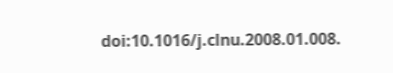doi:10.1016/j.clnu.2008.01.008.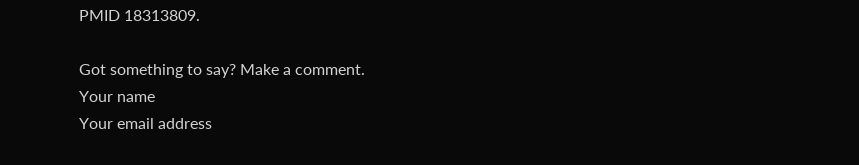PMID 18313809.

Got something to say? Make a comment.
Your name
Your email address